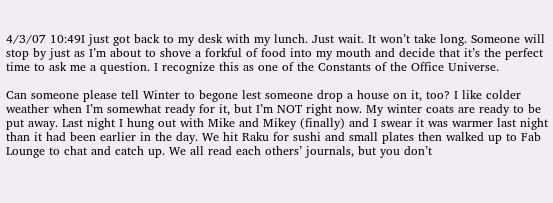4/3/07 10:49I just got back to my desk with my lunch. Just wait. It won’t take long. Someone will stop by just as I’m about to shove a forkful of food into my mouth and decide that it’s the perfect time to ask me a question. I recognize this as one of the Constants of the Office Universe.

Can someone please tell Winter to begone lest someone drop a house on it, too? I like colder weather when I’m somewhat ready for it, but I’m NOT right now. My winter coats are ready to be put away. Last night I hung out with Mike and Mikey (finally) and I swear it was warmer last night than it had been earlier in the day. We hit Raku for sushi and small plates then walked up to Fab Lounge to chat and catch up. We all read each others’ journals, but you don’t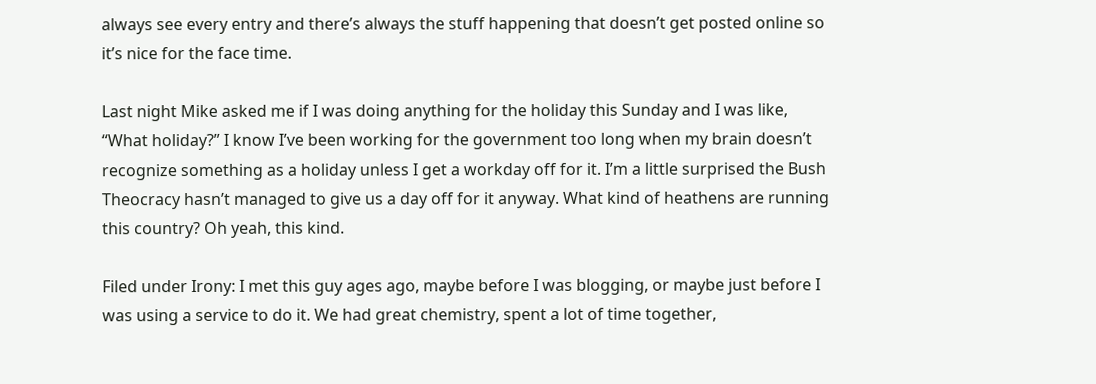always see every entry and there’s always the stuff happening that doesn’t get posted online so it’s nice for the face time.

Last night Mike asked me if I was doing anything for the holiday this Sunday and I was like, “What holiday?” I know I’ve been working for the government too long when my brain doesn’t recognize something as a holiday unless I get a workday off for it. I’m a little surprised the Bush Theocracy hasn’t managed to give us a day off for it anyway. What kind of heathens are running this country? Oh yeah, this kind.

Filed under Irony: I met this guy ages ago, maybe before I was blogging, or maybe just before I was using a service to do it. We had great chemistry, spent a lot of time together,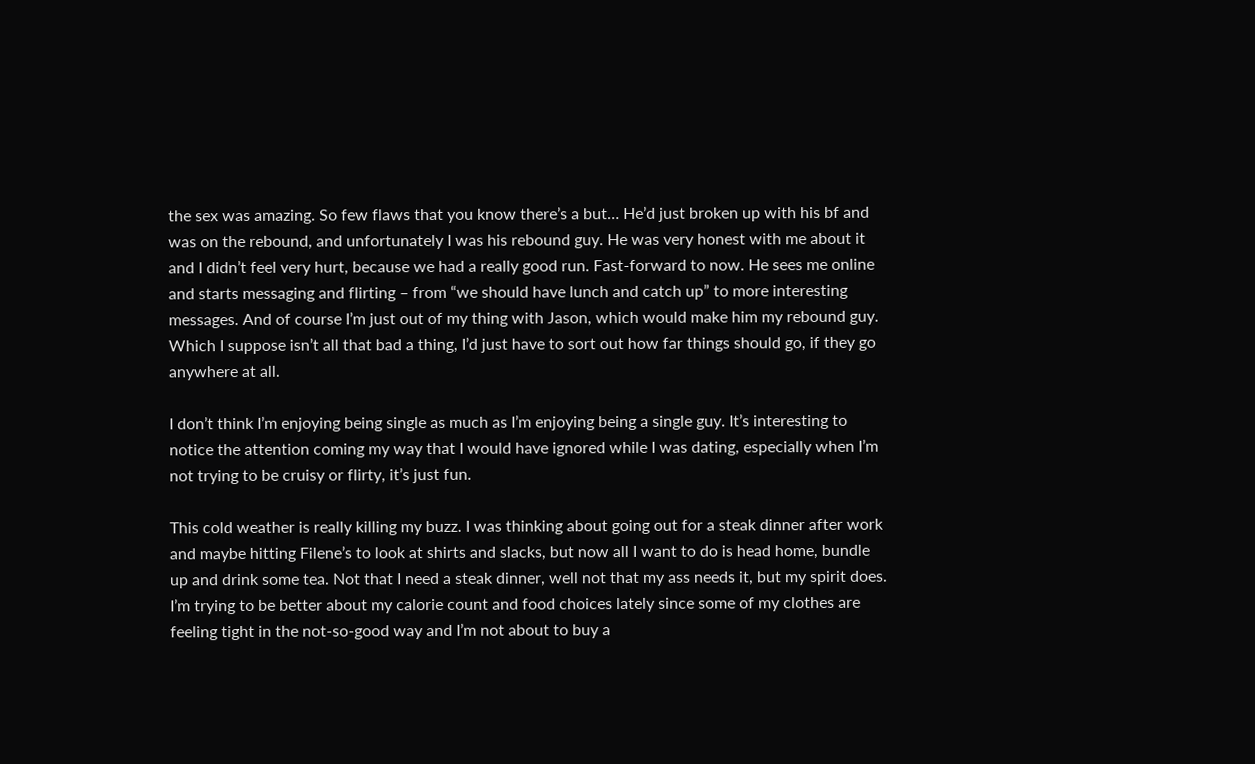the sex was amazing. So few flaws that you know there’s a but… He’d just broken up with his bf and was on the rebound, and unfortunately I was his rebound guy. He was very honest with me about it and I didn’t feel very hurt, because we had a really good run. Fast-forward to now. He sees me online and starts messaging and flirting – from “we should have lunch and catch up” to more interesting messages. And of course I’m just out of my thing with Jason, which would make him my rebound guy. Which I suppose isn’t all that bad a thing, I’d just have to sort out how far things should go, if they go anywhere at all.

I don’t think I’m enjoying being single as much as I’m enjoying being a single guy. It’s interesting to notice the attention coming my way that I would have ignored while I was dating, especially when I’m not trying to be cruisy or flirty, it’s just fun.

This cold weather is really killing my buzz. I was thinking about going out for a steak dinner after work and maybe hitting Filene’s to look at shirts and slacks, but now all I want to do is head home, bundle up and drink some tea. Not that I need a steak dinner, well not that my ass needs it, but my spirit does. I’m trying to be better about my calorie count and food choices lately since some of my clothes are feeling tight in the not-so-good way and I’m not about to buy a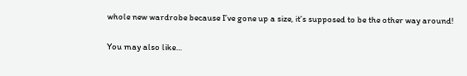whole new wardrobe because I’ve gone up a size, it’s supposed to be the other way around!

You may also like...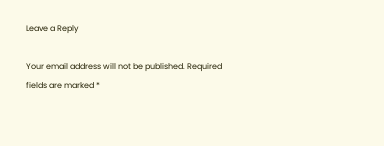Leave a Reply

Your email address will not be published. Required fields are marked *